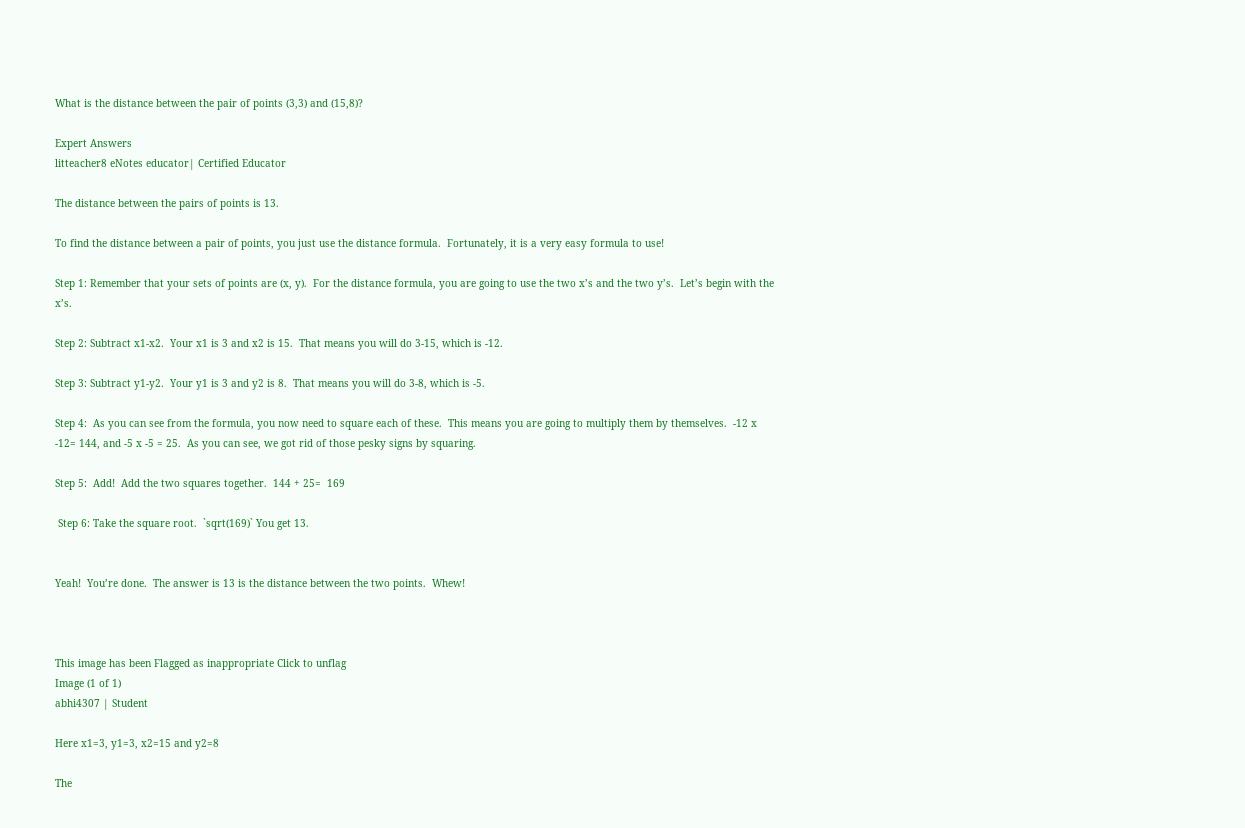What is the distance between the pair of points (3,3) and (15,8)?

Expert Answers
litteacher8 eNotes educator| Certified Educator

The distance between the pairs of points is 13.

To find the distance between a pair of points, you just use the distance formula.  Fortunately, it is a very easy formula to use!

Step 1: Remember that your sets of points are (x, y).  For the distance formula, you are going to use the two x’s and the two y’s.  Let’s begin with the x’s.

Step 2: Subtract x1-x2.  Your x1 is 3 and x2 is 15.  That means you will do 3-15, which is -12.

Step 3: Subtract y1-y2.  Your y1 is 3 and y2 is 8.  That means you will do 3-8, which is -5.

Step 4:  As you can see from the formula, you now need to square each of these.  This means you are going to multiply them by themselves.  -12 x -12= 144, and -5 x -5 = 25.  As you can see, we got rid of those pesky signs by squaring.

Step 5:  Add!  Add the two squares together.  144 + 25=  169

 Step 6: Take the square root.  `sqrt(169)` You get 13.


Yeah!  You’re done.  The answer is 13 is the distance between the two points.  Whew!



This image has been Flagged as inappropriate Click to unflag
Image (1 of 1)
abhi4307 | Student

Here x1=3, y1=3, x2=15 and y2=8

The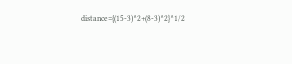distance={(15-3)^2+(8-3)^2}^1/2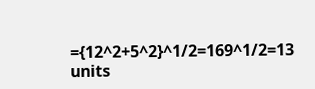={12^2+5^2}^1/2=169^1/2=13 units